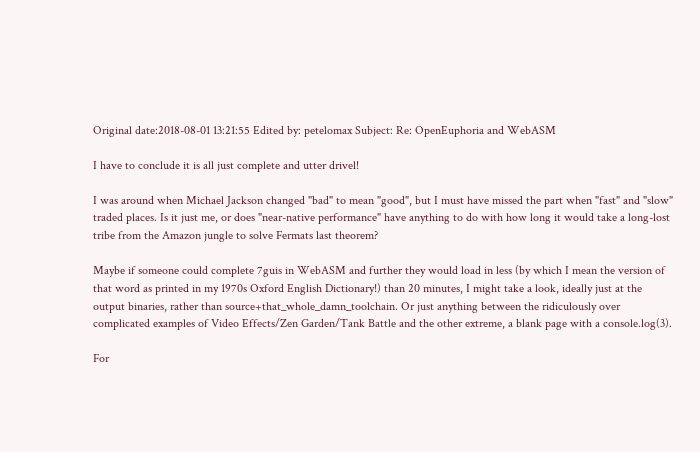Original date:2018-08-01 13:21:55 Edited by: petelomax Subject: Re: OpenEuphoria and WebASM

I have to conclude it is all just complete and utter drivel!

I was around when Michael Jackson changed "bad" to mean "good", but I must have missed the part when "fast" and "slow" traded places. Is it just me, or does "near-native performance" have anything to do with how long it would take a long-lost tribe from the Amazon jungle to solve Fermats last theorem?

Maybe if someone could complete 7guis in WebASM and further they would load in less (by which I mean the version of that word as printed in my 1970s Oxford English Dictionary!) than 20 minutes, I might take a look, ideally just at the output binaries, rather than source+that_whole_damn_toolchain. Or just anything between the ridiculously over complicated examples of Video Effects/Zen Garden/Tank Battle and the other extreme, a blank page with a console.log(3).

For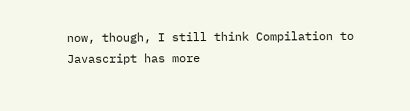now, though, I still think Compilation to Javascript has more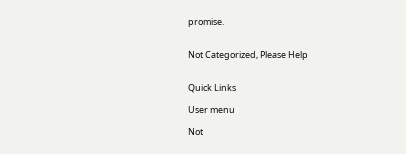promise.


Not Categorized, Please Help


Quick Links

User menu

Not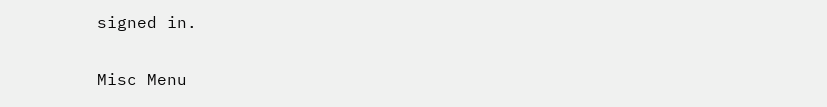signed in.

Misc Menu